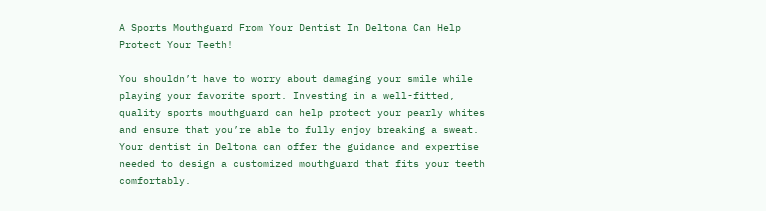A Sports Mouthguard From Your Dentist In Deltona Can Help Protect Your Teeth!

You shouldn’t have to worry about damaging your smile while playing your favorite sport. Investing in a well-fitted, quality sports mouthguard can help protect your pearly whites and ensure that you’re able to fully enjoy breaking a sweat. Your dentist in Deltona can offer the guidance and expertise needed to design a customized mouthguard that fits your teeth comfortably.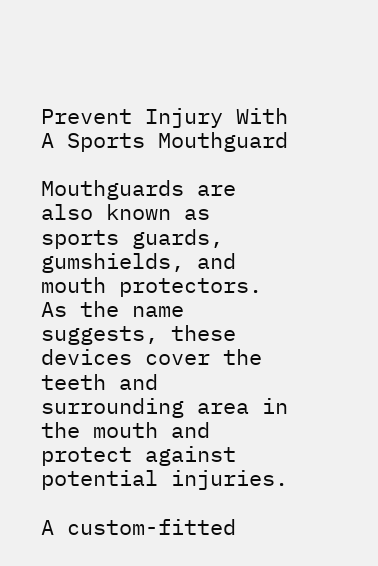Prevent Injury With A Sports Mouthguard

Mouthguards are also known as sports guards, gumshields, and mouth protectors. As the name suggests, these devices cover the teeth and surrounding area in the mouth and protect against potential injuries.

A custom-fitted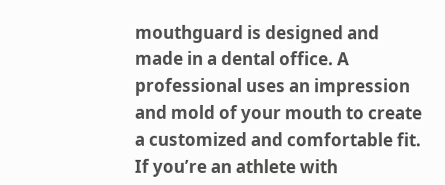mouthguard is designed and made in a dental office. A professional uses an impression and mold of your mouth to create a customized and comfortable fit. If you’re an athlete with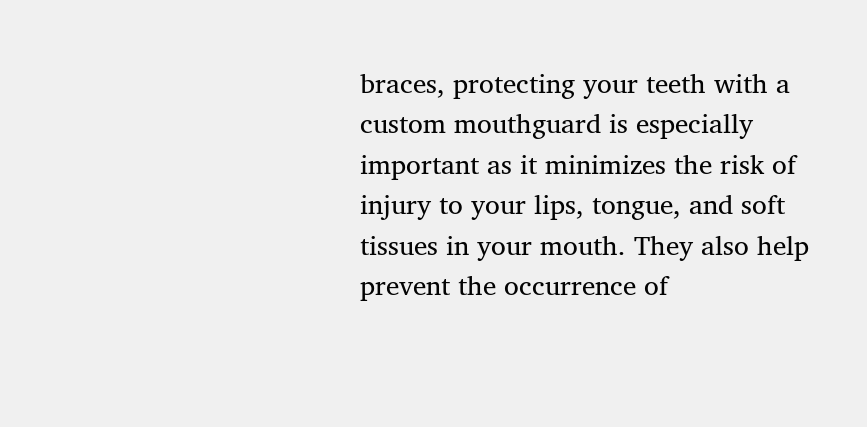braces, protecting your teeth with a custom mouthguard is especially important as it minimizes the risk of injury to your lips, tongue, and soft tissues in your mouth. They also help prevent the occurrence of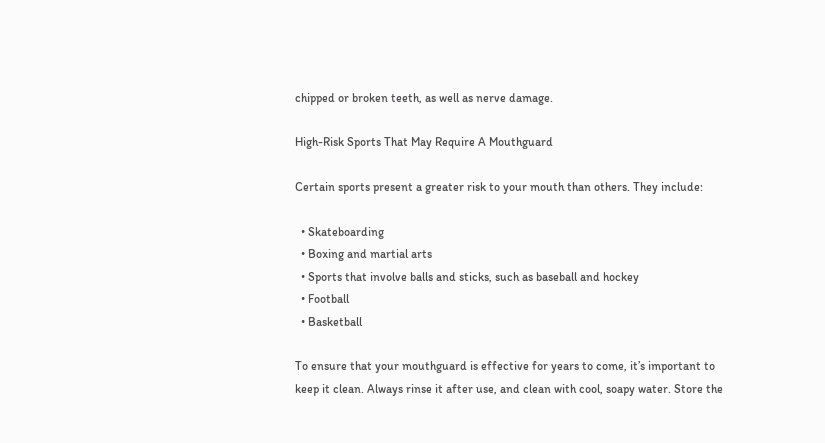chipped or broken teeth, as well as nerve damage.

High-Risk Sports That May Require A Mouthguard

Certain sports present a greater risk to your mouth than others. They include:

  • Skateboarding
  • Boxing and martial arts
  • Sports that involve balls and sticks, such as baseball and hockey
  • Football
  • Basketball

To ensure that your mouthguard is effective for years to come, it’s important to keep it clean. Always rinse it after use, and clean with cool, soapy water. Store the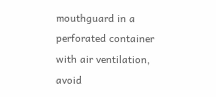mouthguard in a perforated container with air ventilation, avoid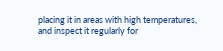placing it in areas with high temperatures, and inspect it regularly for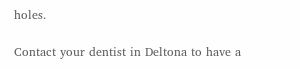holes.

Contact your dentist in Deltona to have a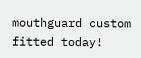mouthguard custom fitted today!